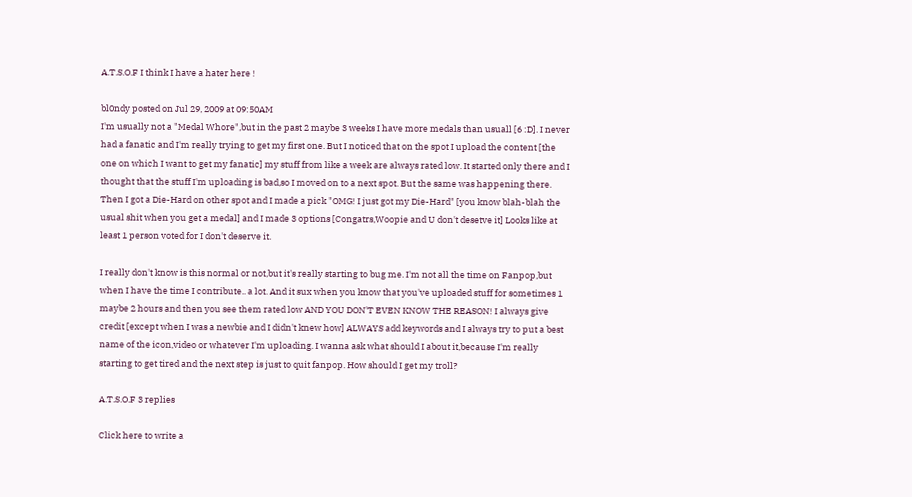A.T.S.O.F I think I have a hater here !

bl0ndy posted on Jul 29, 2009 at 09:50AM
I'm usually not a "Medal Whore",but in the past 2 maybe 3 weeks I have more medals than usuall [6 :D]. I never had a fanatic and I'm really trying to get my first one. But I noticed that on the spot I upload the content [the one on which I want to get my fanatic] my stuff from like a week are always rated low. It started only there and I thought that the stuff I'm uploading is bad,so I moved on to a next spot. But the same was happening there. Then I got a Die-Hard on other spot and I made a pick "OMG! I just got my Die-Hard" [you know blah-blah the usual shit when you get a medal] and I made 3 options [Congatrs,Woopie and U don't desetve it] Looks like at least 1 person voted for I don't deserve it.

I really don't know is this normal or not,but it's really starting to bug me. I'm not all the time on Fanpop,but when I have the time I contribute.. a lot. And it sux when you know that you've uploaded stuff for sometimes 1 maybe 2 hours and then you see them rated low AND YOU DON'T EVEN KNOW THE REASON! I always give credit [except when I was a newbie and I didn't knew how] ALWAYS add keywords and I always try to put a best name of the icon,video or whatever I'm uploading. I wanna ask what should I about it,because I'm really starting to get tired and the next step is just to quit fanpop. How should I get my troll?

A.T.S.O.F 3 replies

Click here to write a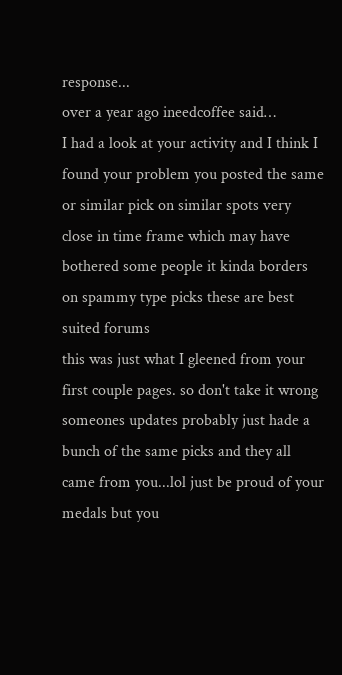response...
over a year ago ineedcoffee said…
I had a look at your activity and I think I found your problem you posted the same or similar pick on similar spots very close in time frame which may have bothered some people it kinda borders on spammy type picks these are best suited forums
this was just what I gleened from your first couple pages. so don't take it wrong someones updates probably just hade a bunch of the same picks and they all came from you...lol just be proud of your medals but you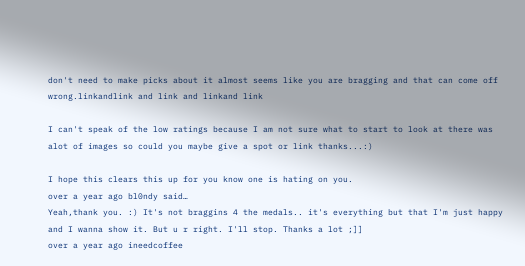don't need to make picks about it almost seems like you are bragging and that can come off wrong.linkandlink and link and linkand link

I can't speak of the low ratings because I am not sure what to start to look at there was alot of images so could you maybe give a spot or link thanks...:)

I hope this clears this up for you know one is hating on you.
over a year ago bl0ndy said…
Yeah,thank you. :) It's not braggins 4 the medals.. it's everything but that I'm just happy and I wanna show it. But u r right. I'll stop. Thanks a lot ;]]
over a year ago ineedcoffee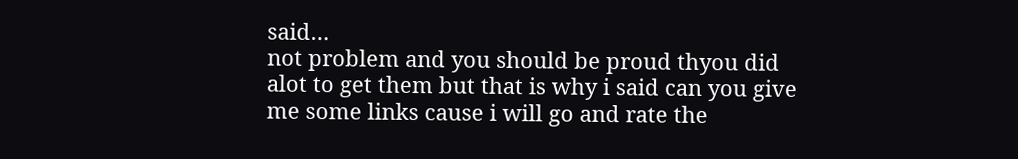said…
not problem and you should be proud thyou did alot to get them but that is why i said can you give me some links cause i will go and rate the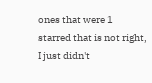ones that were 1 starred that is not right, I just didn't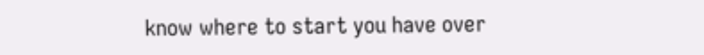know where to start you have over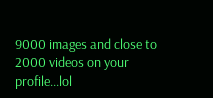9000 images and close to 2000 videos on your profile...lol